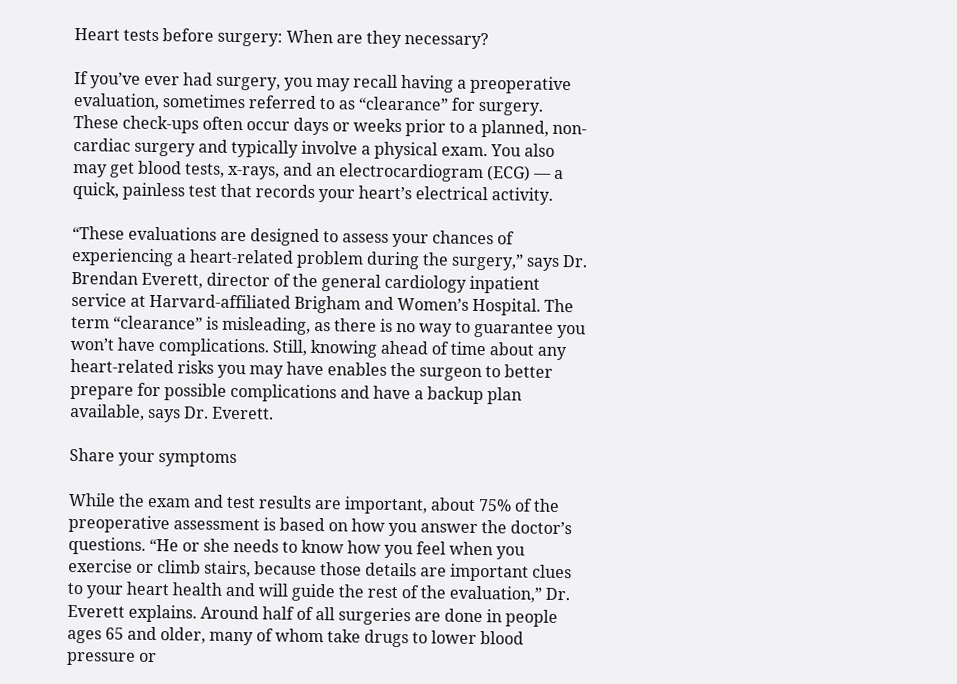Heart tests before surgery: When are they necessary?

If you’ve ever had surgery, you may recall having a preoperative evaluation, sometimes referred to as “clearance” for surgery. These check-ups often occur days or weeks prior to a planned, non-cardiac surgery and typically involve a physical exam. You also may get blood tests, x-rays, and an electrocardiogram (ECG) — a quick, painless test that records your heart’s electrical activity.

“These evaluations are designed to assess your chances of experiencing a heart-related problem during the surgery,” says Dr. Brendan Everett, director of the general cardiology inpatient service at Harvard-affiliated Brigham and Women’s Hospital. The term “clearance” is misleading, as there is no way to guarantee you won’t have complications. Still, knowing ahead of time about any heart-related risks you may have enables the surgeon to better prepare for possible complications and have a backup plan available, says Dr. Everett.

Share your symptoms

While the exam and test results are important, about 75% of the preoperative assessment is based on how you answer the doctor’s questions. “He or she needs to know how you feel when you exercise or climb stairs, because those details are important clues to your heart health and will guide the rest of the evaluation,” Dr. Everett explains. Around half of all surgeries are done in people ages 65 and older, many of whom take drugs to lower blood pressure or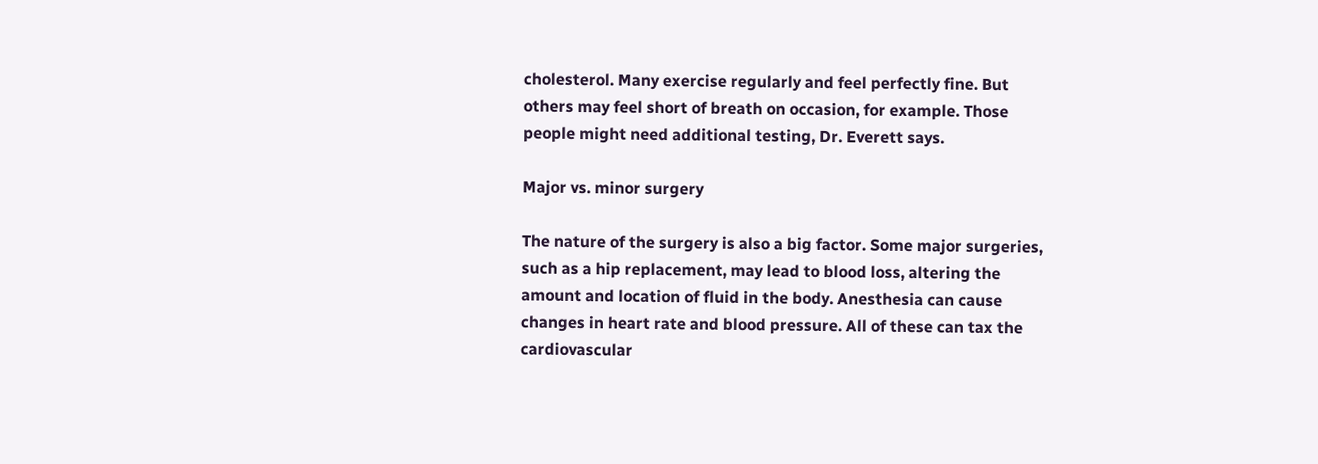cholesterol. Many exercise regularly and feel perfectly fine. But others may feel short of breath on occasion, for example. Those people might need additional testing, Dr. Everett says.

Major vs. minor surgery

The nature of the surgery is also a big factor. Some major surgeries, such as a hip replacement, may lead to blood loss, altering the amount and location of fluid in the body. Anesthesia can cause changes in heart rate and blood pressure. All of these can tax the cardiovascular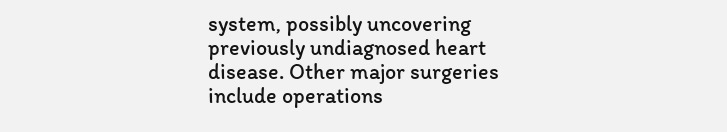system, possibly uncovering previously undiagnosed heart disease. Other major surgeries include operations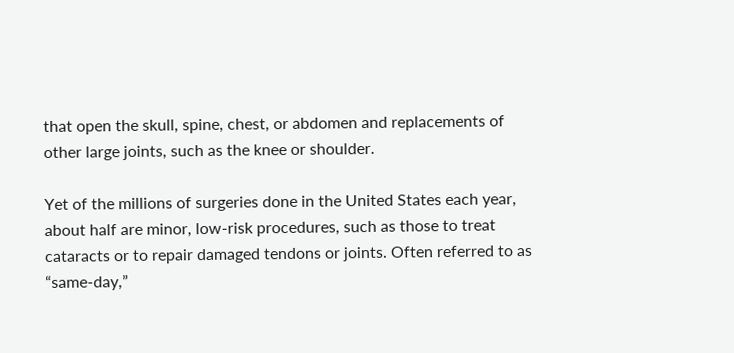that open the skull, spine, chest, or abdomen and replacements of other large joints, such as the knee or shoulder.

Yet of the millions of surgeries done in the United States each year, about half are minor, low-risk procedures, such as those to treat cataracts or to repair damaged tendons or joints. Often referred to as “same-day,”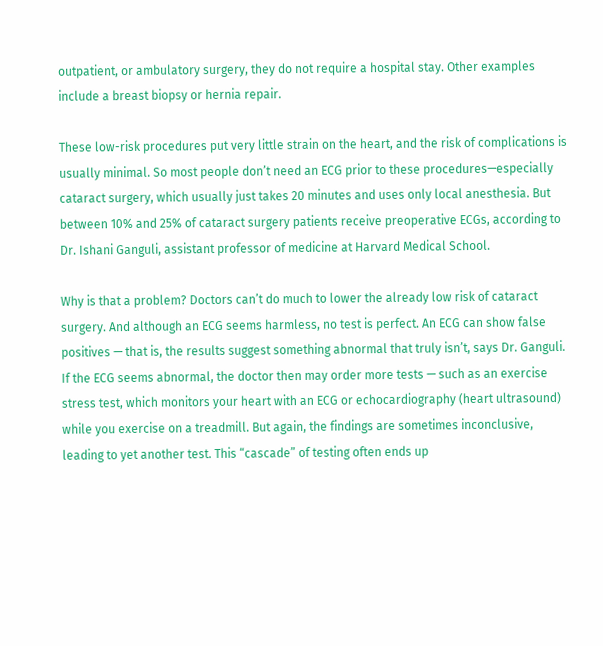outpatient, or ambulatory surgery, they do not require a hospital stay. Other examples include a breast biopsy or hernia repair.

These low-risk procedures put very little strain on the heart, and the risk of complications is usually minimal. So most people don’t need an ECG prior to these procedures—especially cataract surgery, which usually just takes 20 minutes and uses only local anesthesia. But between 10% and 25% of cataract surgery patients receive preoperative ECGs, according to Dr. Ishani Ganguli, assistant professor of medicine at Harvard Medical School.

Why is that a problem? Doctors can’t do much to lower the already low risk of cataract surgery. And although an ECG seems harmless, no test is perfect. An ECG can show false positives — that is, the results suggest something abnormal that truly isn’t, says Dr. Ganguli. If the ECG seems abnormal, the doctor then may order more tests — such as an exercise stress test, which monitors your heart with an ECG or echocardiography (heart ultrasound) while you exercise on a treadmill. But again, the findings are sometimes inconclusive, leading to yet another test. This “cascade” of testing often ends up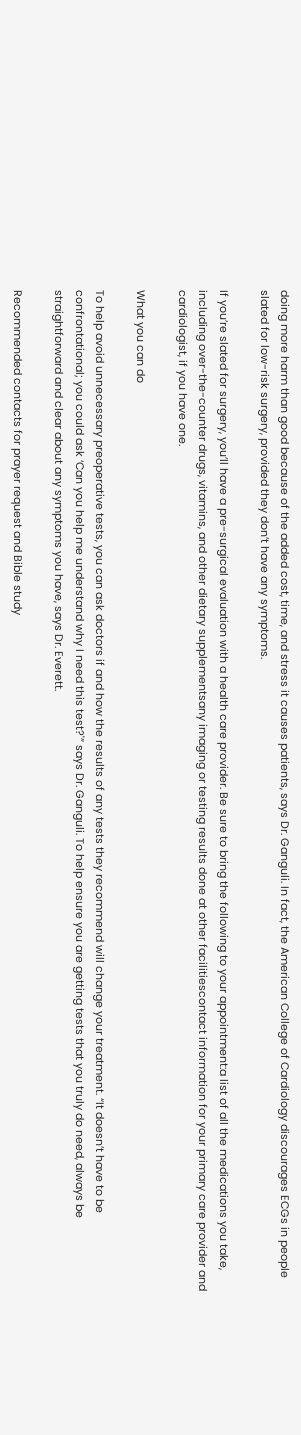doing more harm than good because of the added cost, time, and stress it causes patients, says Dr. Ganguli. In fact, the American College of Cardiology discourages ECGs in people slated for low-risk surgery, provided they don’t have any symptoms.

If you’re slated for surgery, you’ll have a pre-surgical evaluation with a health care provider. Be sure to bring the following to your appointment:a list of all the medications you take, including over-the-counter drugs, vitamins, and other dietary supplementsany imaging or testing results done at other facilitiescontact information for your primary care provider and cardiologist, if you have one.

What you can do

To help avoid unnecessary preoperative tests, you can ask doctors if and how the results of any tests they recommend will change your treatment. “It doesn’t have to be confrontational; you could ask ‘Can you help me understand why I need this test?'” says Dr. Ganguli. To help ensure you are getting tests that you truly do need, always be straightforward and clear about any symptoms you have, says Dr. Everett.

Recommended contacts for prayer request and Bible study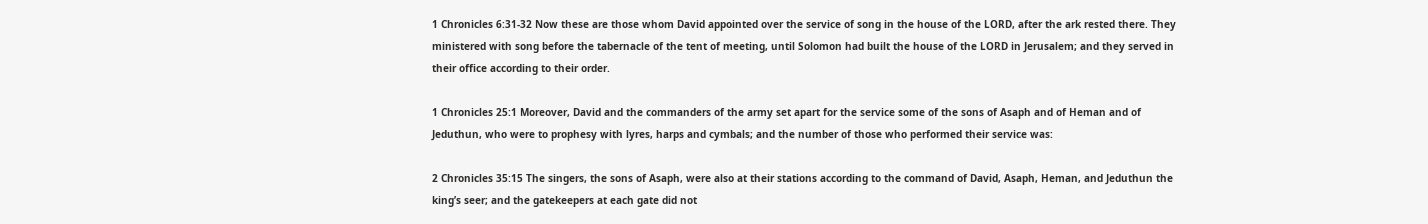1 Chronicles 6:31-32 Now these are those whom David appointed over the service of song in the house of the LORD, after the ark rested there. They ministered with song before the tabernacle of the tent of meeting, until Solomon had built the house of the LORD in Jerusalem; and they served in their office according to their order.

1 Chronicles 25:1 Moreover, David and the commanders of the army set apart for the service some of the sons of Asaph and of Heman and of Jeduthun, who were to prophesy with lyres, harps and cymbals; and the number of those who performed their service was:

2 Chronicles 35:15 The singers, the sons of Asaph, were also at their stations according to the command of David, Asaph, Heman, and Jeduthun the king’s seer; and the gatekeepers at each gate did not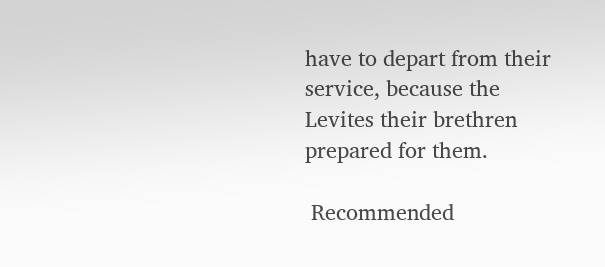have to depart from their service, because the Levites their brethren prepared for them.

 Recommended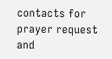contacts for prayer request and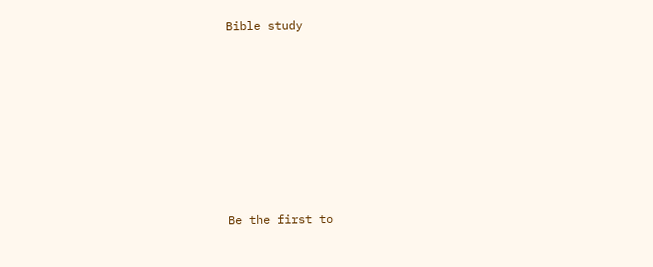Bible study








Be the first to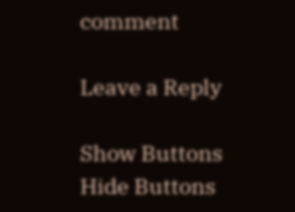comment

Leave a Reply

Show Buttons
Hide Buttons